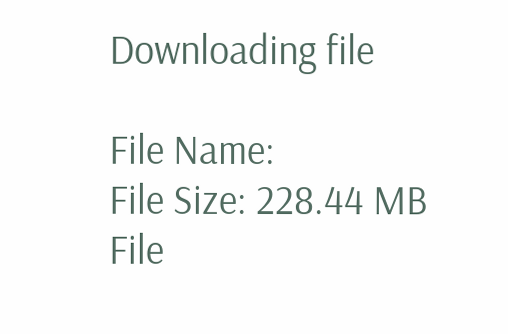Downloading file

File Name:
File Size: 228.44 MB
File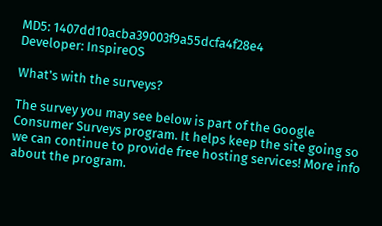MD5: 1407dd10acba39003f9a55dcfa4f28e4
Developer: InspireOS

What's with the surveys?

The survey you may see below is part of the Google Consumer Surveys program. It helps keep the site going so we can continue to provide free hosting services! More info about the program.